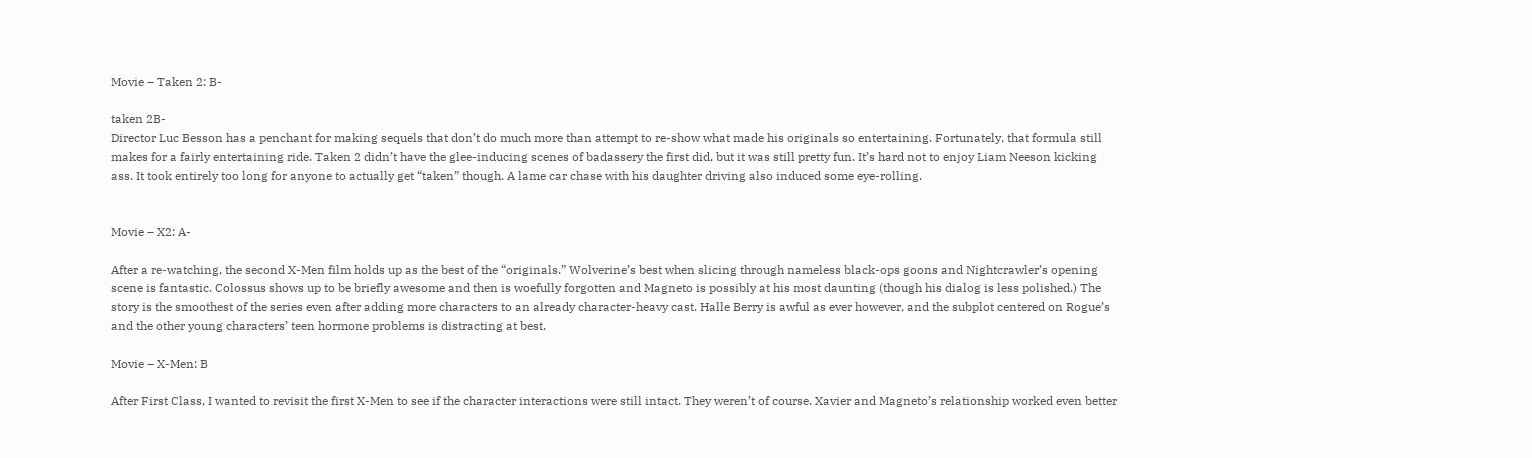Movie – Taken 2: B-

taken 2B-
Director Luc Besson has a penchant for making sequels that don’t do much more than attempt to re-show what made his originals so entertaining. Fortunately, that formula still makes for a fairly entertaining ride. Taken 2 didn’t have the glee-inducing scenes of badassery the first did, but it was still pretty fun. It’s hard not to enjoy Liam Neeson kicking ass. It took entirely too long for anyone to actually get “taken” though. A lame car chase with his daughter driving also induced some eye-rolling.


Movie – X2: A-

After a re-watching, the second X-Men film holds up as the best of the “originals.” Wolverine’s best when slicing through nameless black-ops goons and Nightcrawler’s opening scene is fantastic. Colossus shows up to be briefly awesome and then is woefully forgotten and Magneto is possibly at his most daunting (though his dialog is less polished.) The story is the smoothest of the series even after adding more characters to an already character-heavy cast. Halle Berry is awful as ever however, and the subplot centered on Rogue’s and the other young characters’ teen hormone problems is distracting at best.

Movie – X-Men: B

After First Class, I wanted to revisit the first X-Men to see if the character interactions were still intact. They weren’t of course. Xavier and Magneto’s relationship worked even better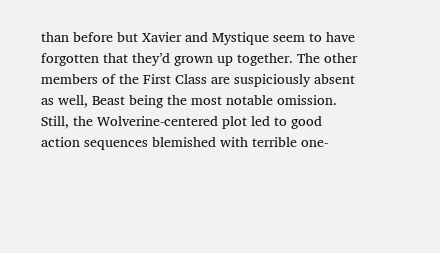than before but Xavier and Mystique seem to have forgotten that they’d grown up together. The other members of the First Class are suspiciously absent as well, Beast being the most notable omission. Still, the Wolverine-centered plot led to good action sequences blemished with terrible one-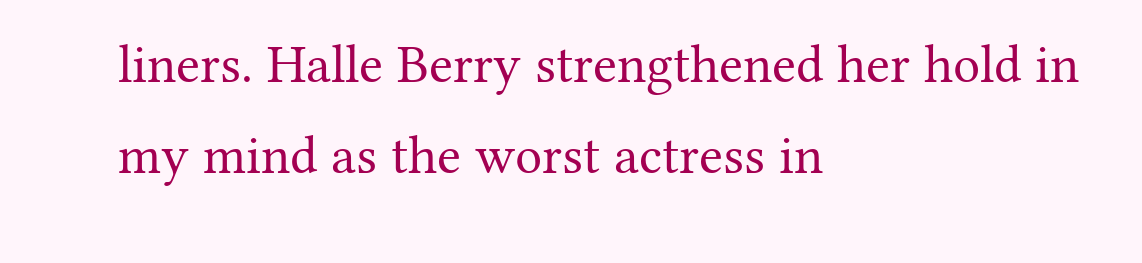liners. Halle Berry strengthened her hold in my mind as the worst actress in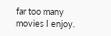far too many movies I enjoy.